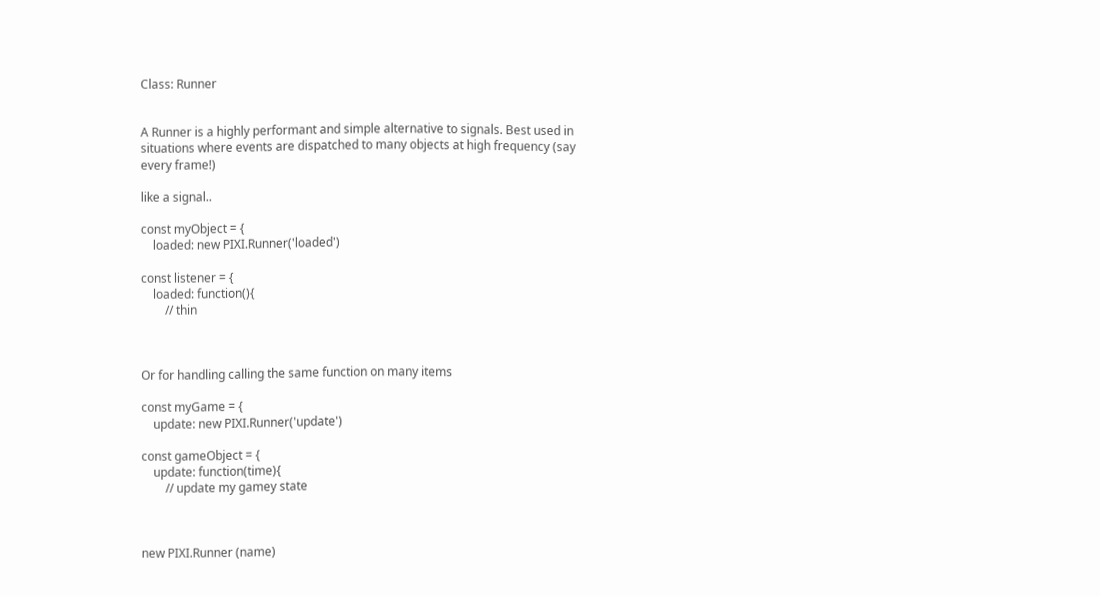Class: Runner


A Runner is a highly performant and simple alternative to signals. Best used in situations where events are dispatched to many objects at high frequency (say every frame!)

like a signal..

const myObject = {
    loaded: new PIXI.Runner('loaded')

const listener = {
    loaded: function(){
        // thin



Or for handling calling the same function on many items

const myGame = {
    update: new PIXI.Runner('update')

const gameObject = {
    update: function(time){
        // update my gamey state



new PIXI.Runner (name)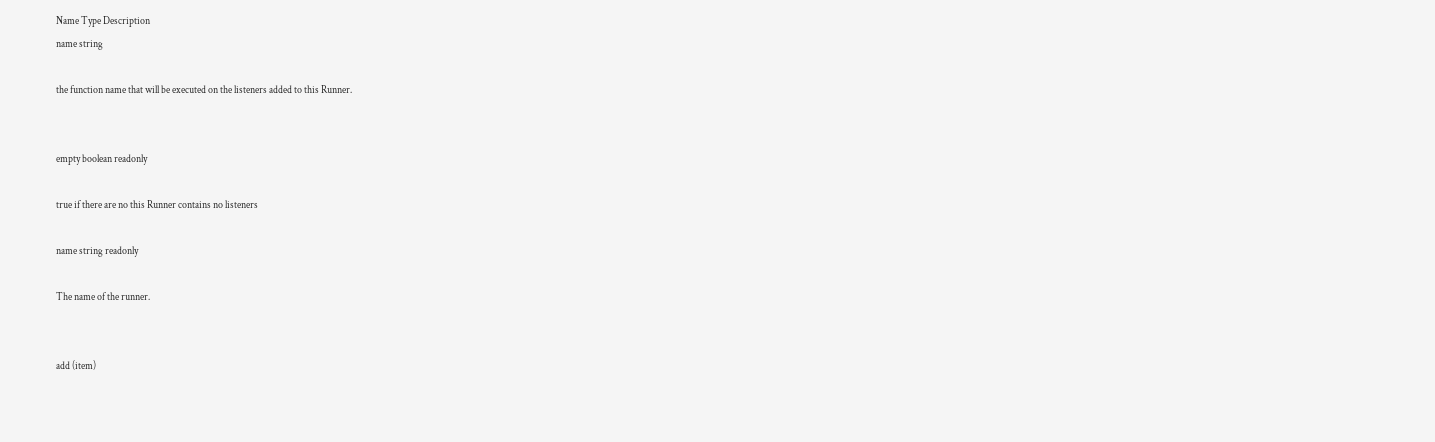Name Type Description
name string

the function name that will be executed on the listeners added to this Runner.


empty boolean readonly

true if there are no this Runner contains no listeners

name string readonly

The name of the runner.


add (item)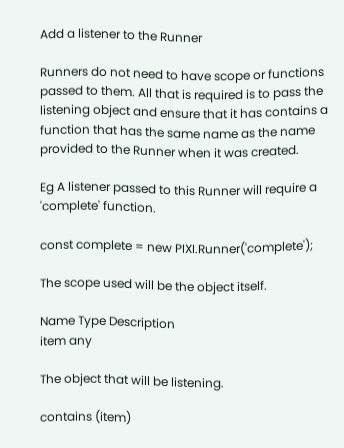Add a listener to the Runner

Runners do not need to have scope or functions passed to them. All that is required is to pass the listening object and ensure that it has contains a function that has the same name as the name provided to the Runner when it was created.

Eg A listener passed to this Runner will require a 'complete' function.

const complete = new PIXI.Runner('complete');

The scope used will be the object itself.

Name Type Description
item any

The object that will be listening.

contains (item)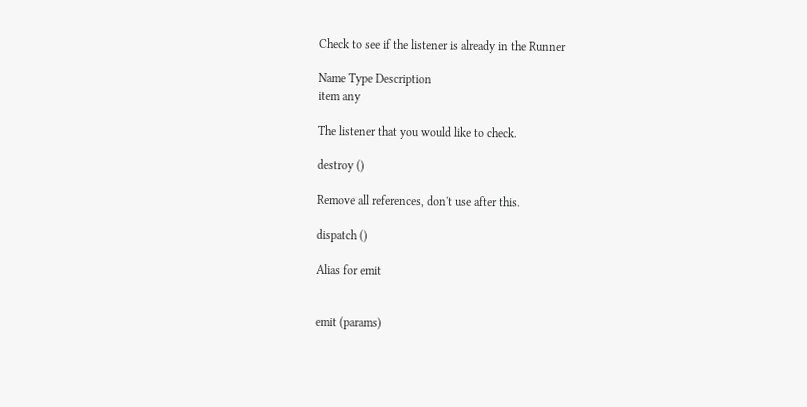Check to see if the listener is already in the Runner

Name Type Description
item any

The listener that you would like to check.

destroy ()

Remove all references, don't use after this.

dispatch ()

Alias for emit


emit (params)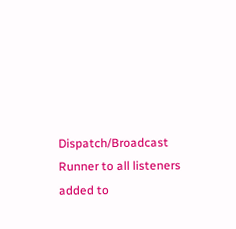Dispatch/Broadcast Runner to all listeners added to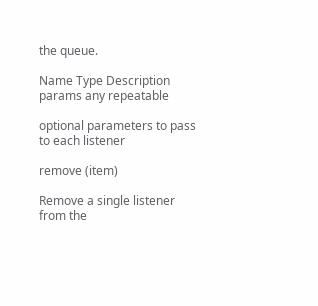the queue.

Name Type Description
params any repeatable

optional parameters to pass to each listener

remove (item)

Remove a single listener from the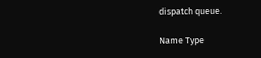dispatch queue.

Name Type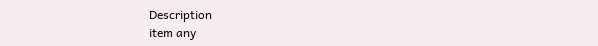Description
item any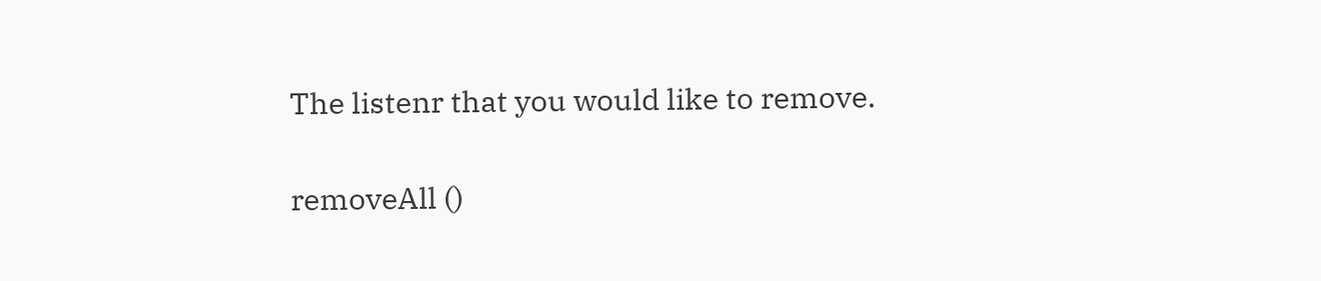The listenr that you would like to remove.

removeAll ()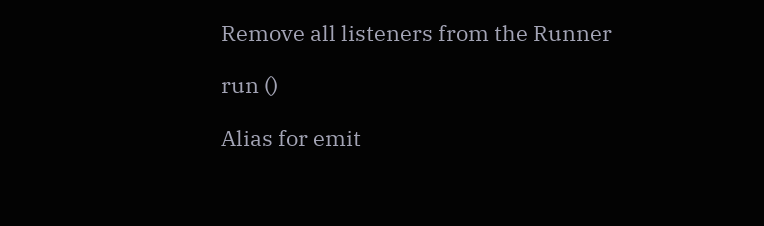Remove all listeners from the Runner

run ()

Alias for emit